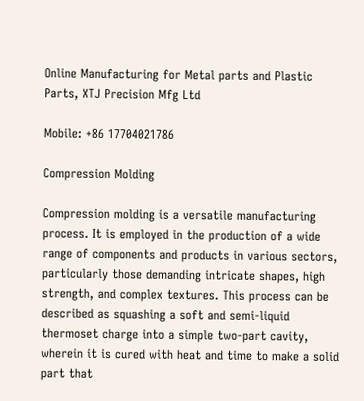Online Manufacturing for Metal parts and Plastic Parts, XTJ Precision Mfg Ltd

Mobile: +86 17704021786

Compression Molding

Compression molding is a versatile manufacturing process. It is employed in the production of a wide range of components and products in various sectors, particularly those demanding intricate shapes, high strength, and complex textures. This process can be described as squashing a soft and semi-liquid thermoset charge into a simple two-part cavity, wherein it is cured with heat and time to make a solid part that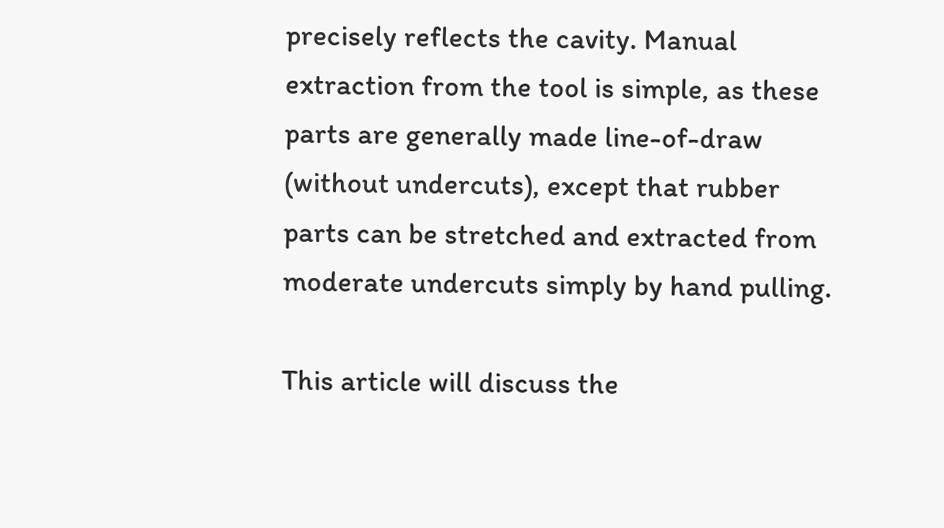precisely reflects the cavity. Manual extraction from the tool is simple, as these parts are generally made line-of-draw (without undercuts), except that rubber parts can be stretched and extracted from moderate undercuts simply by hand pulling.

This article will discuss the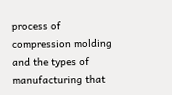process of compression molding and the types of manufacturing that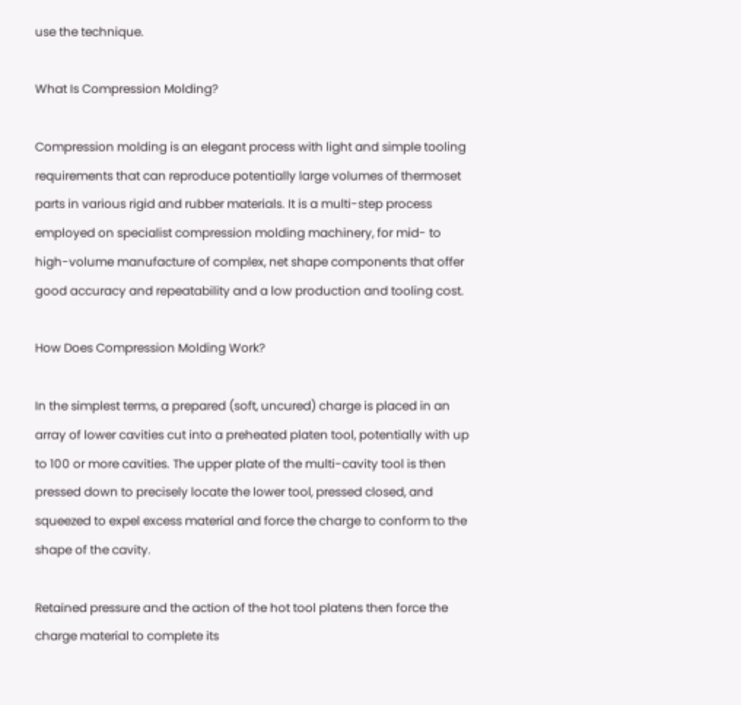use the technique.

What Is Compression Molding?

Compression molding is an elegant process with light and simple tooling requirements that can reproduce potentially large volumes of thermoset parts in various rigid and rubber materials. It is a multi-step process employed on specialist compression molding machinery, for mid- to high-volume manufacture of complex, net shape components that offer good accuracy and repeatability and a low production and tooling cost.

How Does Compression Molding Work?

In the simplest terms, a prepared (soft, uncured) charge is placed in an array of lower cavities cut into a preheated platen tool, potentially with up to 100 or more cavities. The upper plate of the multi-cavity tool is then pressed down to precisely locate the lower tool, pressed closed, and squeezed to expel excess material and force the charge to conform to the shape of the cavity.

Retained pressure and the action of the hot tool platens then force the charge material to complete its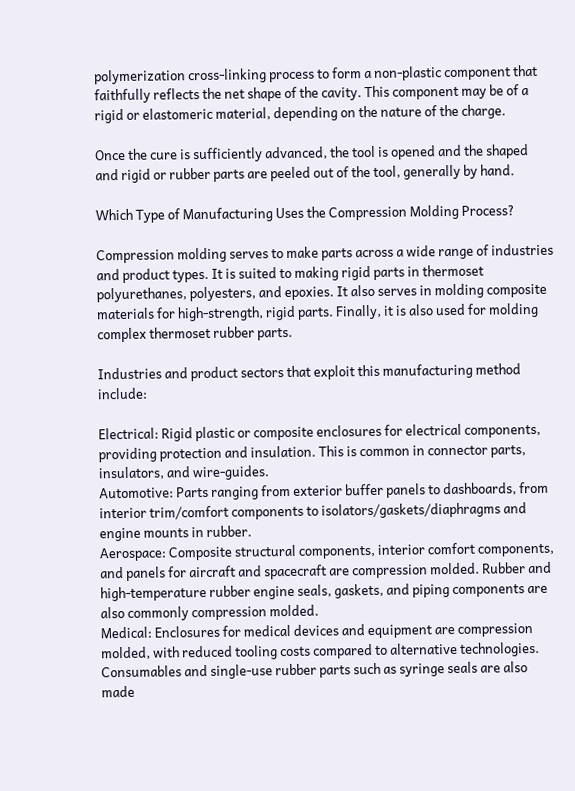polymerization cross-linking process to form a non-plastic component that faithfully reflects the net shape of the cavity. This component may be of a rigid or elastomeric material, depending on the nature of the charge.

Once the cure is sufficiently advanced, the tool is opened and the shaped and rigid or rubber parts are peeled out of the tool, generally by hand.

Which Type of Manufacturing Uses the Compression Molding Process?

Compression molding serves to make parts across a wide range of industries and product types. It is suited to making rigid parts in thermoset polyurethanes, polyesters, and epoxies. It also serves in molding composite materials for high-strength, rigid parts. Finally, it is also used for molding complex thermoset rubber parts.

Industries and product sectors that exploit this manufacturing method include:

Electrical: Rigid plastic or composite enclosures for electrical components, providing protection and insulation. This is common in connector parts, insulators, and wire-guides.
Automotive: Parts ranging from exterior buffer panels to dashboards, from interior trim/comfort components to isolators/gaskets/diaphragms and engine mounts in rubber.
Aerospace: Composite structural components, interior comfort components, and panels for aircraft and spacecraft are compression molded. Rubber and high-temperature rubber engine seals, gaskets, and piping components are also commonly compression molded.
Medical: Enclosures for medical devices and equipment are compression molded, with reduced tooling costs compared to alternative technologies. Consumables and single-use rubber parts such as syringe seals are also made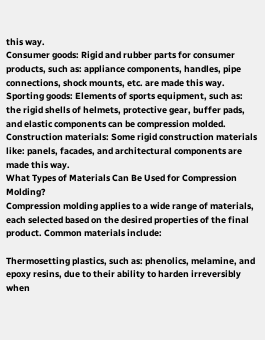this way.
Consumer goods: Rigid and rubber parts for consumer products, such as: appliance components, handles, pipe connections, shock mounts, etc. are made this way.
Sporting goods: Elements of sports equipment, such as: the rigid shells of helmets, protective gear, buffer pads, and elastic components can be compression molded.
Construction materials: Some rigid construction materials like: panels, facades, and architectural components are made this way.
What Types of Materials Can Be Used for Compression Molding?
Compression molding applies to a wide range of materials, each selected based on the desired properties of the final product. Common materials include:

Thermosetting plastics, such as: phenolics, melamine, and epoxy resins, due to their ability to harden irreversibly when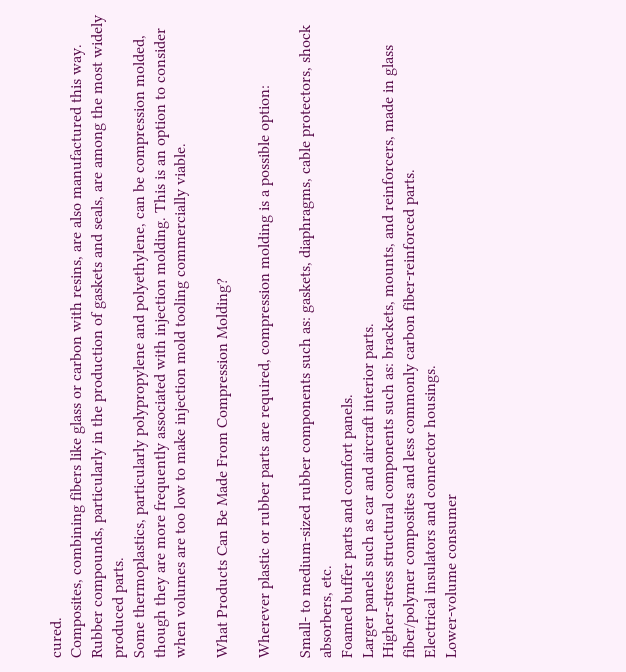cured.
Composites, combining fibers like glass or carbon with resins, are also manufactured this way.
Rubber compounds, particularly in the production of gaskets and seals, are among the most widely produced parts.
Some thermoplastics, particularly polypropylene and polyethylene, can be compression molded, though they are more frequently associated with injection molding. This is an option to consider when volumes are too low to make injection mold tooling commercially viable.

What Products Can Be Made From Compression Molding?

Wherever plastic or rubber parts are required, compression molding is a possible option:

Small- to medium-sized rubber components such as: gaskets, diaphragms, cable protectors, shock absorbers, etc.
Foamed buffer parts and comfort panels.
Larger panels such as car and aircraft interior parts.
Higher-stress structural components such as: brackets, mounts, and reinforcers, made in glass fiber/polymer composites and less commonly carbon fiber-reinforced parts.
Electrical insulators and connector housings.
Lower-volume consumer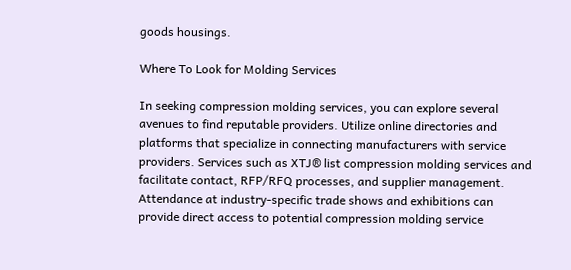goods housings.

Where To Look for Molding Services

In seeking compression molding services, you can explore several avenues to find reputable providers. Utilize online directories and platforms that specialize in connecting manufacturers with service providers. Services such as XTJ® list compression molding services and facilitate contact, RFP/RFQ processes, and supplier management. Attendance at industry-specific trade shows and exhibitions can provide direct access to potential compression molding service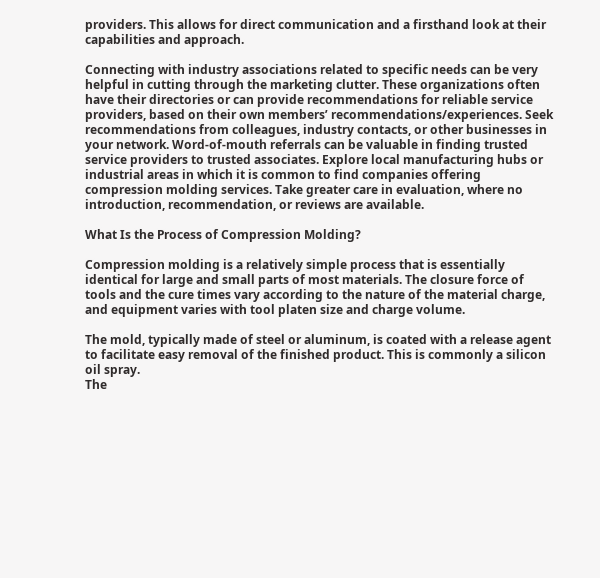providers. This allows for direct communication and a firsthand look at their capabilities and approach.

Connecting with industry associations related to specific needs can be very helpful in cutting through the marketing clutter. These organizations often have their directories or can provide recommendations for reliable service providers, based on their own members’ recommendations/experiences. Seek recommendations from colleagues, industry contacts, or other businesses in your network. Word-of-mouth referrals can be valuable in finding trusted service providers to trusted associates. Explore local manufacturing hubs or industrial areas in which it is common to find companies offering compression molding services. Take greater care in evaluation, where no introduction, recommendation, or reviews are available.

What Is the Process of Compression Molding?

Compression molding is a relatively simple process that is essentially identical for large and small parts of most materials. The closure force of tools and the cure times vary according to the nature of the material charge, and equipment varies with tool platen size and charge volume.

The mold, typically made of steel or aluminum, is coated with a release agent to facilitate easy removal of the finished product. This is commonly a silicon oil spray.
The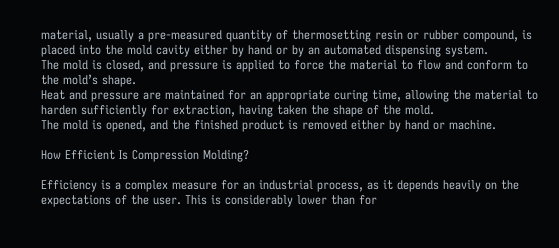material, usually a pre-measured quantity of thermosetting resin or rubber compound, is placed into the mold cavity either by hand or by an automated dispensing system.
The mold is closed, and pressure is applied to force the material to flow and conform to the mold’s shape.
Heat and pressure are maintained for an appropriate curing time, allowing the material to harden sufficiently for extraction, having taken the shape of the mold.
The mold is opened, and the finished product is removed either by hand or machine.

How Efficient Is Compression Molding?

Efficiency is a complex measure for an industrial process, as it depends heavily on the expectations of the user. This is considerably lower than for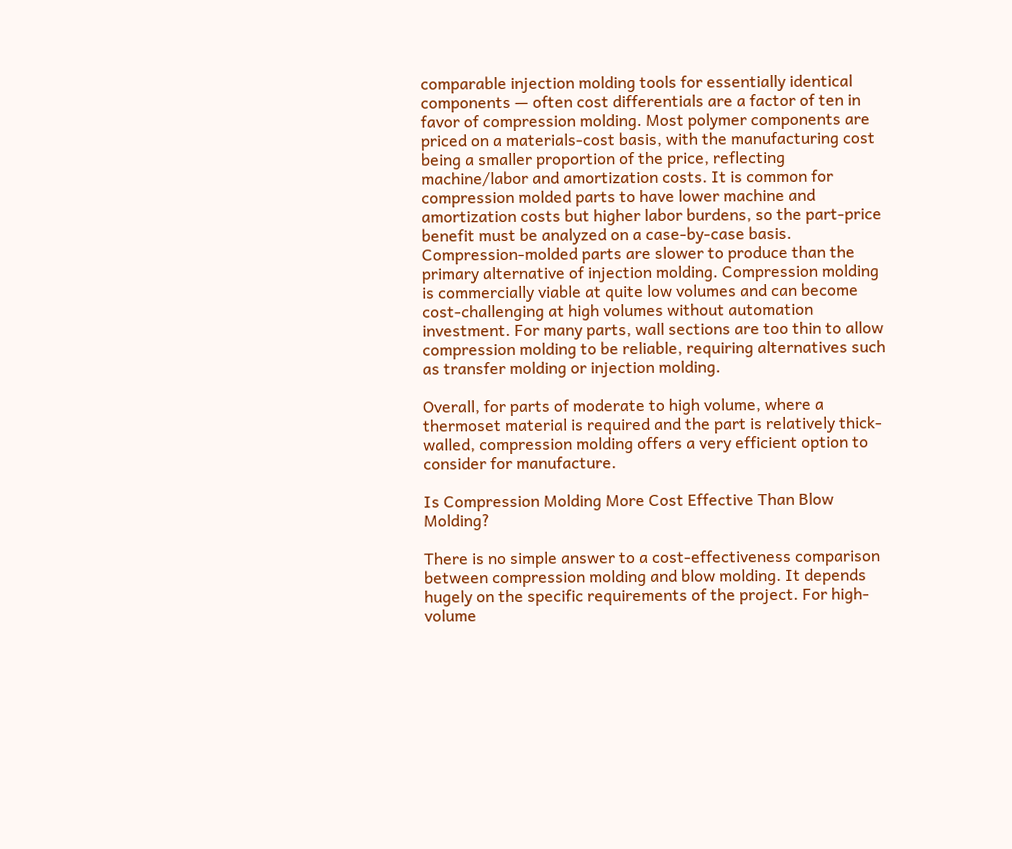comparable injection molding tools for essentially identical components — often cost differentials are a factor of ten in favor of compression molding. Most polymer components are priced on a materials-cost basis, with the manufacturing cost being a smaller proportion of the price, reflecting machine/labor and amortization costs. It is common for compression molded parts to have lower machine and amortization costs but higher labor burdens, so the part-price benefit must be analyzed on a case-by-case basis. Compression-molded parts are slower to produce than the primary alternative of injection molding. Compression molding is commercially viable at quite low volumes and can become cost-challenging at high volumes without automation investment. For many parts, wall sections are too thin to allow compression molding to be reliable, requiring alternatives such as transfer molding or injection molding.

Overall, for parts of moderate to high volume, where a thermoset material is required and the part is relatively thick-walled, compression molding offers a very efficient option to consider for manufacture.

Is Compression Molding More Cost Effective Than Blow Molding?

There is no simple answer to a cost-effectiveness comparison between compression molding and blow molding. It depends hugely on the specific requirements of the project. For high-volume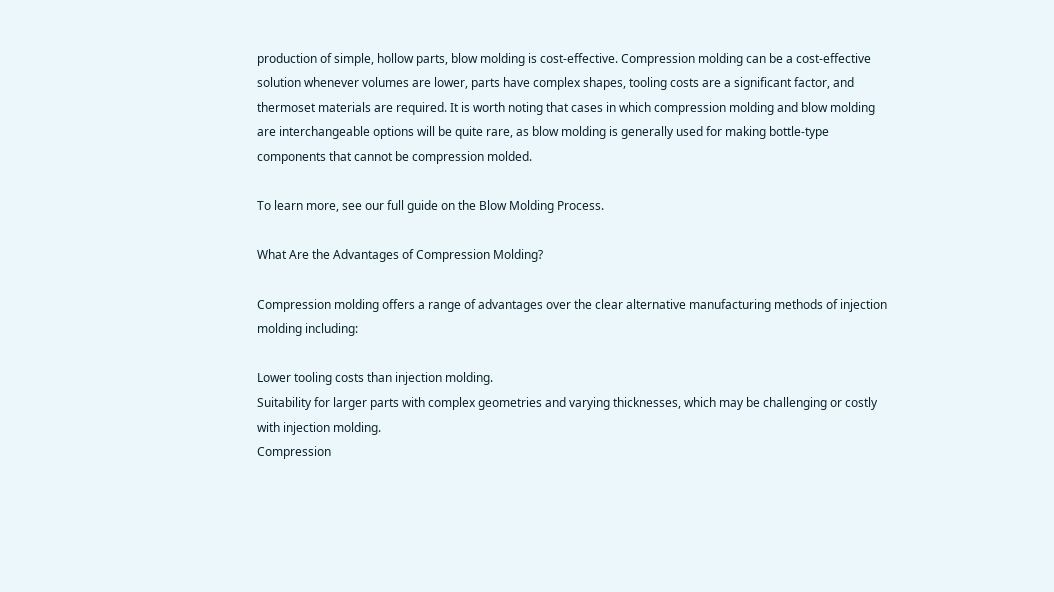production of simple, hollow parts, blow molding is cost-effective. Compression molding can be a cost-effective solution whenever volumes are lower, parts have complex shapes, tooling costs are a significant factor, and thermoset materials are required. It is worth noting that cases in which compression molding and blow molding are interchangeable options will be quite rare, as blow molding is generally used for making bottle-type components that cannot be compression molded.

To learn more, see our full guide on the Blow Molding Process.

What Are the Advantages of Compression Molding?

Compression molding offers a range of advantages over the clear alternative manufacturing methods of injection molding including:

Lower tooling costs than injection molding.
Suitability for larger parts with complex geometries and varying thicknesses, which may be challenging or costly with injection molding.
Compression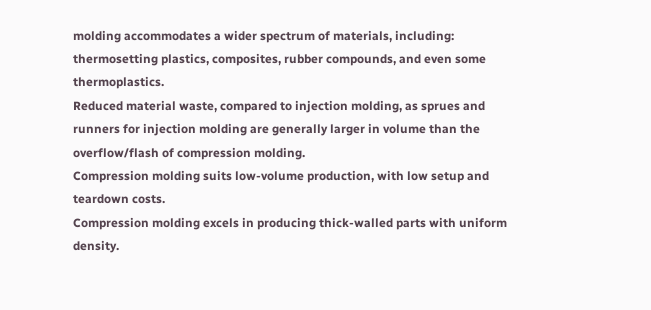molding accommodates a wider spectrum of materials, including: thermosetting plastics, composites, rubber compounds, and even some thermoplastics.
Reduced material waste, compared to injection molding, as sprues and runners for injection molding are generally larger in volume than the overflow/flash of compression molding.
Compression molding suits low-volume production, with low setup and teardown costs.
Compression molding excels in producing thick-walled parts with uniform density.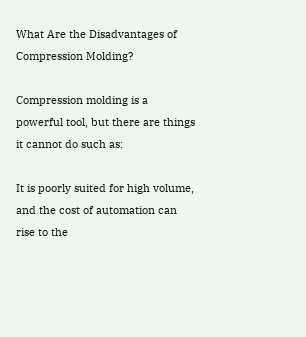What Are the Disadvantages of Compression Molding?

Compression molding is a powerful tool, but there are things it cannot do such as:

It is poorly suited for high volume, and the cost of automation can rise to the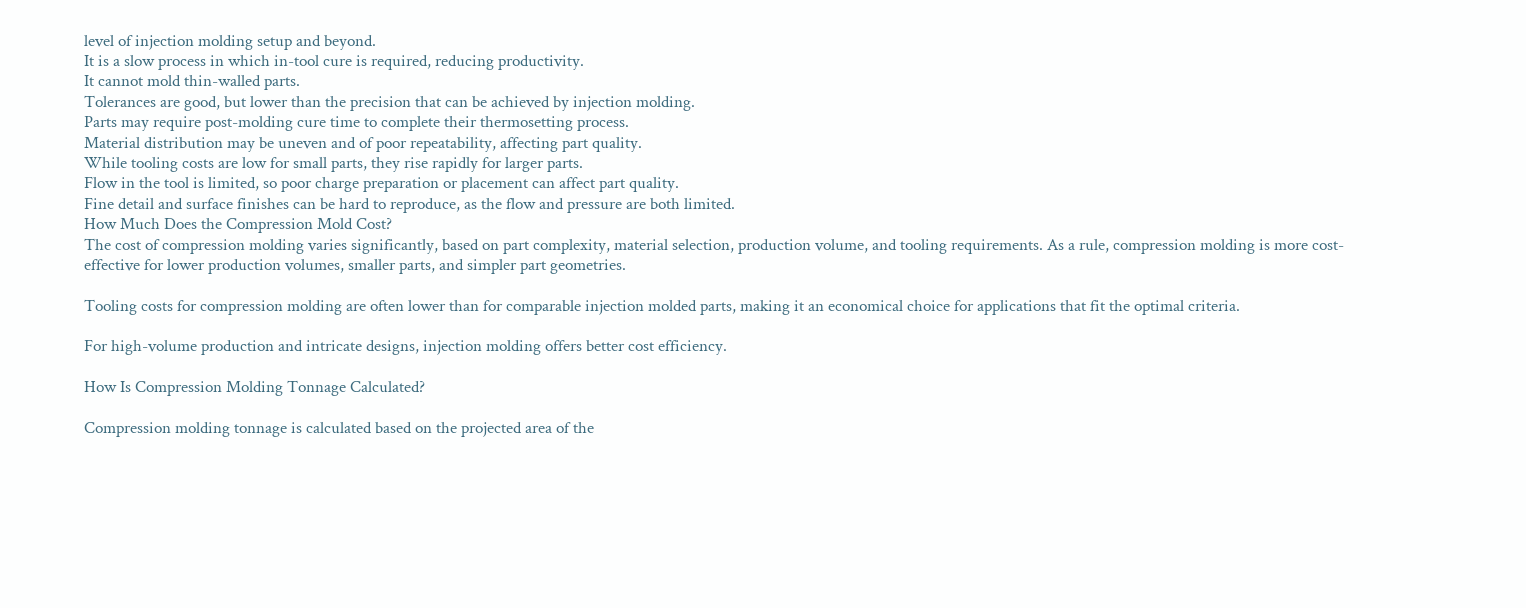level of injection molding setup and beyond.
It is a slow process in which in-tool cure is required, reducing productivity.
It cannot mold thin-walled parts.
Tolerances are good, but lower than the precision that can be achieved by injection molding.
Parts may require post-molding cure time to complete their thermosetting process.
Material distribution may be uneven and of poor repeatability, affecting part quality.
While tooling costs are low for small parts, they rise rapidly for larger parts.
Flow in the tool is limited, so poor charge preparation or placement can affect part quality.
Fine detail and surface finishes can be hard to reproduce, as the flow and pressure are both limited.
How Much Does the Compression Mold Cost?
The cost of compression molding varies significantly, based on part complexity, material selection, production volume, and tooling requirements. As a rule, compression molding is more cost-effective for lower production volumes, smaller parts, and simpler part geometries.

Tooling costs for compression molding are often lower than for comparable injection molded parts, making it an economical choice for applications that fit the optimal criteria.

For high-volume production and intricate designs, injection molding offers better cost efficiency.

How Is Compression Molding Tonnage Calculated?

Compression molding tonnage is calculated based on the projected area of the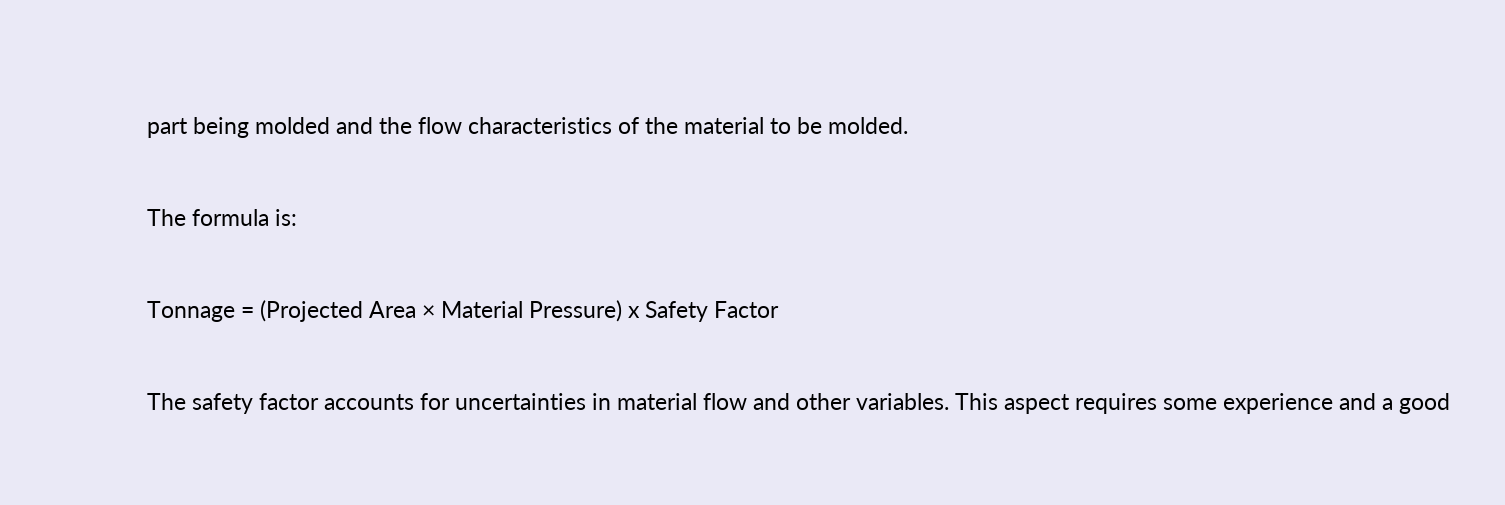part being molded and the flow characteristics of the material to be molded.

The formula is:

Tonnage = (Projected Area × Material Pressure) x Safety Factor

The safety factor accounts for uncertainties in material flow and other variables. This aspect requires some experience and a good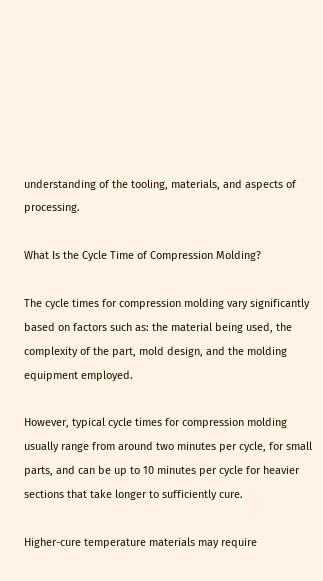understanding of the tooling, materials, and aspects of processing.

What Is the Cycle Time of Compression Molding?

The cycle times for compression molding vary significantly based on factors such as: the material being used, the complexity of the part, mold design, and the molding equipment employed.

However, typical cycle times for compression molding usually range from around two minutes per cycle, for small parts, and can be up to 10 minutes per cycle for heavier sections that take longer to sufficiently cure.

Higher-cure temperature materials may require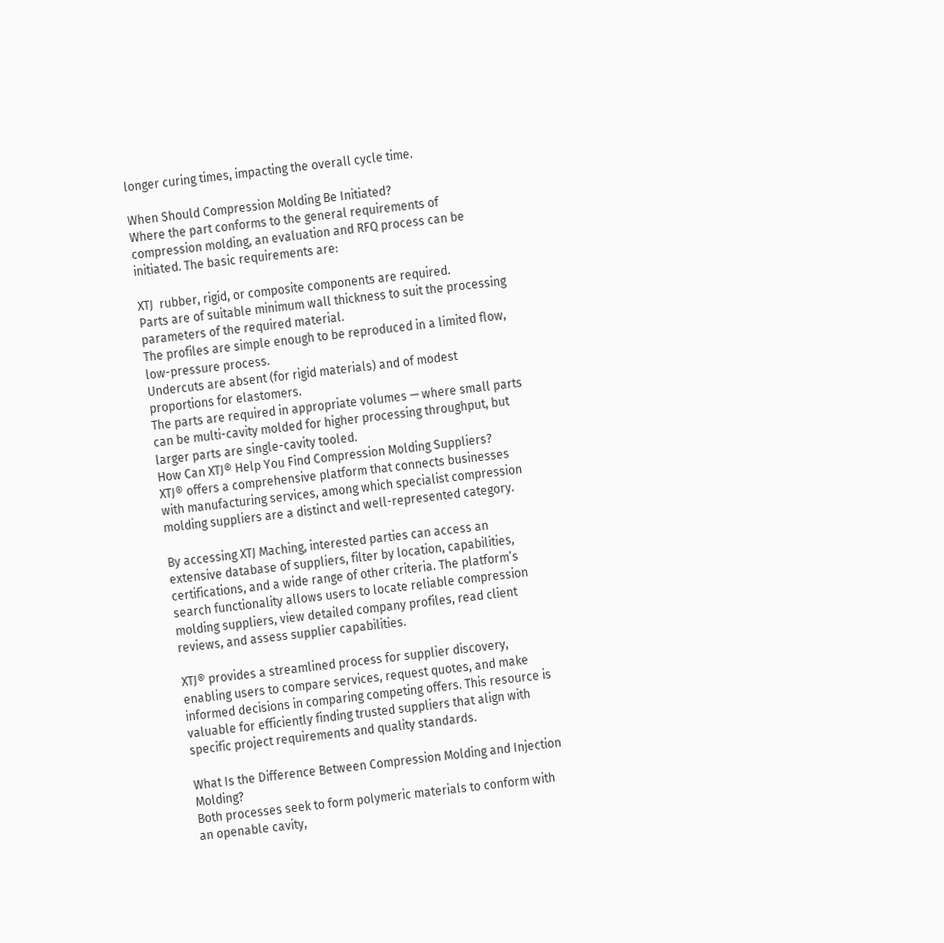longer curing times, impacting the overall cycle time.

When Should Compression Molding Be Initiated?
Where the part conforms to the general requirements of compression molding, an evaluation and RFQ process can be initiated. The basic requirements are:

XTJ  rubber, rigid, or composite components are required.
Parts are of suitable minimum wall thickness to suit the processing parameters of the required material.
The profiles are simple enough to be reproduced in a limited flow, low-pressure process.
Undercuts are absent (for rigid materials) and of modest proportions for elastomers.
The parts are required in appropriate volumes — where small parts can be multi-cavity molded for higher processing throughput, but larger parts are single-cavity tooled.
How Can XTJ® Help You Find Compression Molding Suppliers?
XTJ® offers a comprehensive platform that connects businesses with manufacturing services, among which specialist compression molding suppliers are a distinct and well-represented category.

By accessing XTJ Maching, interested parties can access an extensive database of suppliers, filter by location, capabilities, certifications, and a wide range of other criteria. The platform’s search functionality allows users to locate reliable compression molding suppliers, view detailed company profiles, read client reviews, and assess supplier capabilities.

XTJ® provides a streamlined process for supplier discovery, enabling users to compare services, request quotes, and make informed decisions in comparing competing offers. This resource is valuable for efficiently finding trusted suppliers that align with specific project requirements and quality standards.

What Is the Difference Between Compression Molding and Injection Molding?
Both processes seek to form polymeric materials to conform with an openable cavity,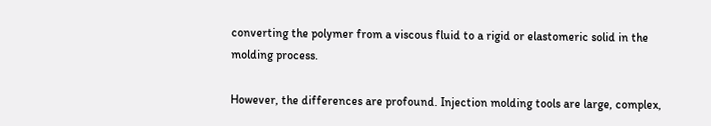converting the polymer from a viscous fluid to a rigid or elastomeric solid in the molding process.

However, the differences are profound. Injection molding tools are large, complex,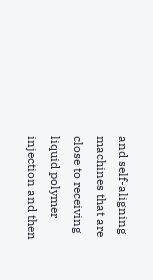and self-aligning machines that are close to receiving liquid polymer injection and then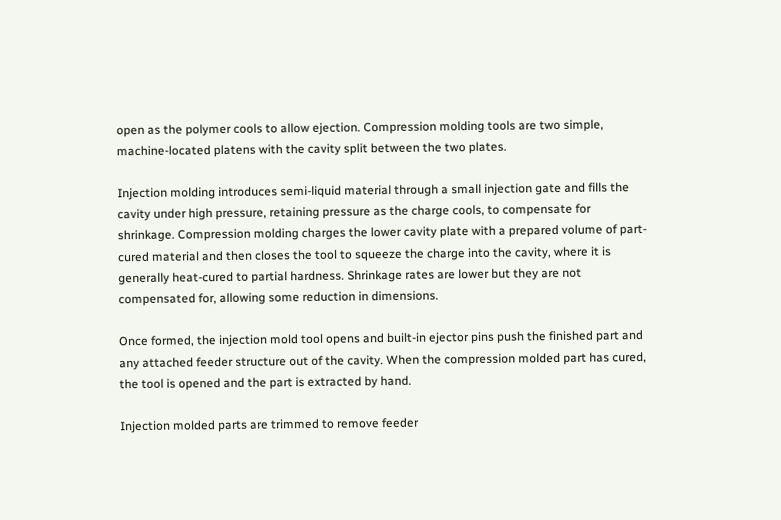open as the polymer cools to allow ejection. Compression molding tools are two simple, machine-located platens with the cavity split between the two plates.

Injection molding introduces semi-liquid material through a small injection gate and fills the cavity under high pressure, retaining pressure as the charge cools, to compensate for shrinkage. Compression molding charges the lower cavity plate with a prepared volume of part-cured material and then closes the tool to squeeze the charge into the cavity, where it is generally heat-cured to partial hardness. Shrinkage rates are lower but they are not compensated for, allowing some reduction in dimensions.

Once formed, the injection mold tool opens and built-in ejector pins push the finished part and any attached feeder structure out of the cavity. When the compression molded part has cured, the tool is opened and the part is extracted by hand.

Injection molded parts are trimmed to remove feeder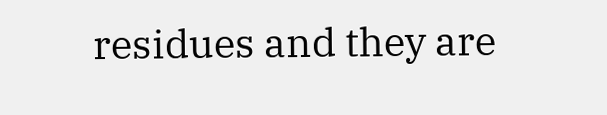residues and they are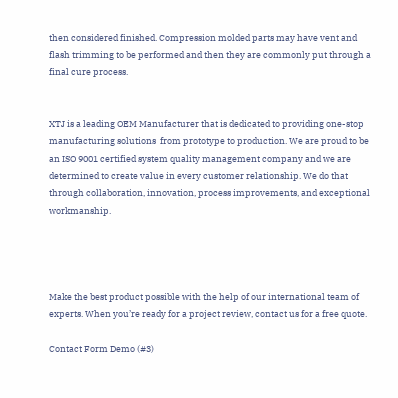then considered finished. Compression molded parts may have vent and flash trimming to be performed and then they are commonly put through a final cure process.


XTJ is a leading OEM Manufacturer that is dedicated to providing one-stop manufacturing solutions  from prototype to production. We are proud to be an ISO 9001 certified system quality management company and we are determined to create value in every customer relationship. We do that through collaboration, innovation, process improvements, and exceptional workmanship.




Make the best product possible with the help of our international team of experts. When you’re ready for a project review, contact us for a free quote.

Contact Form Demo (#3)